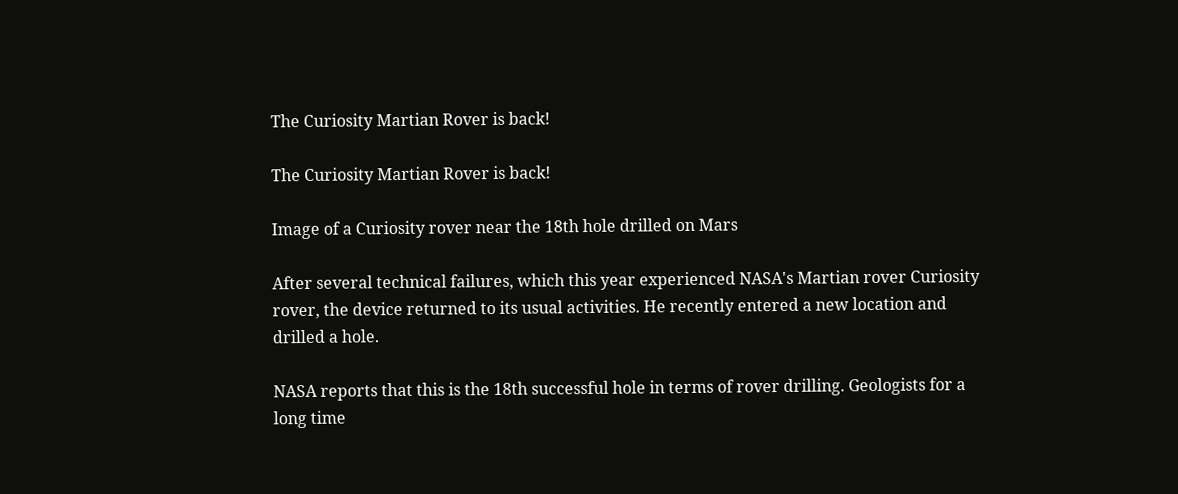The Curiosity Martian Rover is back!

The Curiosity Martian Rover is back!

Image of a Curiosity rover near the 18th hole drilled on Mars

After several technical failures, which this year experienced NASA's Martian rover Curiosity rover, the device returned to its usual activities. He recently entered a new location and drilled a hole.

NASA reports that this is the 18th successful hole in terms of rover drilling. Geologists for a long time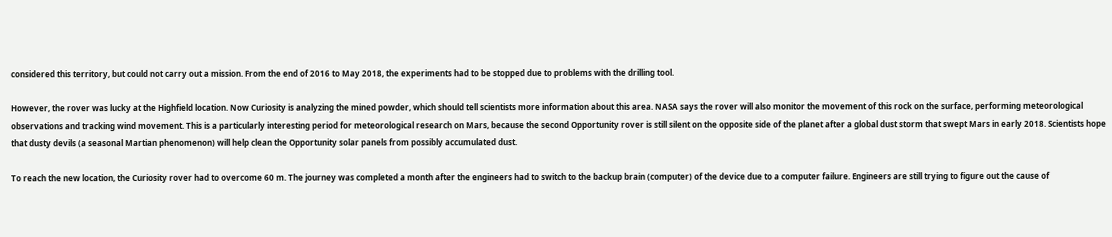considered this territory, but could not carry out a mission. From the end of 2016 to May 2018, the experiments had to be stopped due to problems with the drilling tool.

However, the rover was lucky at the Highfield location. Now Curiosity is analyzing the mined powder, which should tell scientists more information about this area. NASA says the rover will also monitor the movement of this rock on the surface, performing meteorological observations and tracking wind movement. This is a particularly interesting period for meteorological research on Mars, because the second Opportunity rover is still silent on the opposite side of the planet after a global dust storm that swept Mars in early 2018. Scientists hope that dusty devils (a seasonal Martian phenomenon) will help clean the Opportunity solar panels from possibly accumulated dust.

To reach the new location, the Curiosity rover had to overcome 60 m. The journey was completed a month after the engineers had to switch to the backup brain (computer) of the device due to a computer failure. Engineers are still trying to figure out the cause of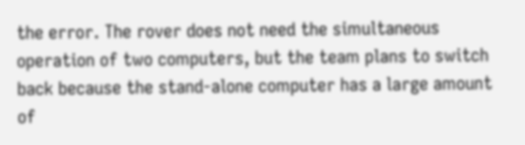the error. The rover does not need the simultaneous operation of two computers, but the team plans to switch back because the stand-alone computer has a large amount of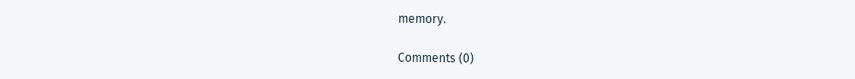memory.

Comments (0)